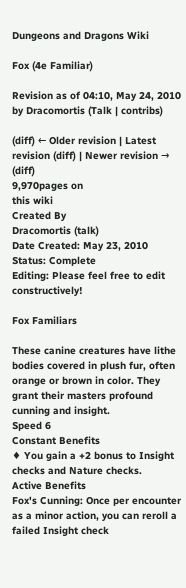Dungeons and Dragons Wiki

Fox (4e Familiar)

Revision as of 04:10, May 24, 2010 by Dracomortis (Talk | contribs)

(diff) ← Older revision | Latest revision (diff) | Newer revision → (diff)
9,970pages on
this wiki
Created By
Dracomortis (talk)
Date Created: May 23, 2010
Status: Complete
Editing: Please feel free to edit constructively!

Fox Familiars

These canine creatures have lithe bodies covered in plush fur, often orange or brown in color. They grant their masters profound cunning and insight.
Speed 6
Constant Benefits
♦ You gain a +2 bonus to Insight checks and Nature checks.
Active Benefits
Fox's Cunning: Once per encounter as a minor action, you can reroll a failed Insight check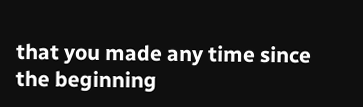that you made any time since the beginning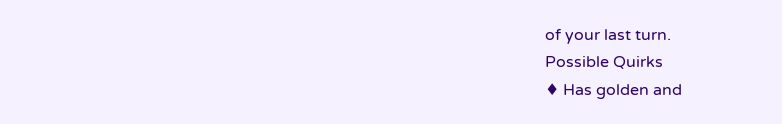of your last turn.
Possible Quirks
♦ Has golden and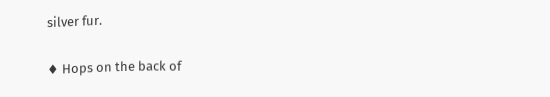silver fur.

♦ Hops on the back of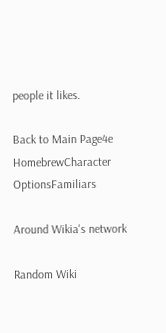people it likes.

Back to Main Page4e HomebrewCharacter OptionsFamiliars

Around Wikia's network

Random Wiki